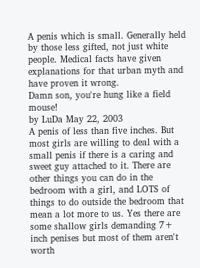A penis which is small. Generally held by those less gifted, not just white people. Medical facts have given explanations for that urban myth and have proven it wrong.
Damn son, you're hung like a field mouse!
by LuDa May 22, 2003
A penis of less than five inches. But most girls are willing to deal with a small penis if there is a caring and sweet guy attached to it. There are other things you can do in the bedroom with a girl, and LOTS of things to do outside the bedroom that mean a lot more to us. Yes there are some shallow girls demanding 7+ inch penises but most of them aren't worth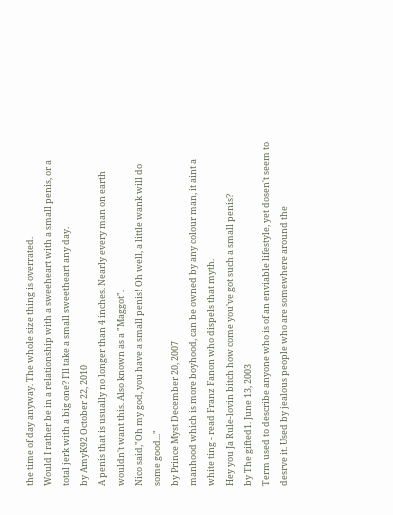the time of day anyway. The whole size thing is overrated.
Would I rather be in a relationship with a sweeheart with a small penis, or a total jerk with a big one? I'll take a small sweetheart any day.
by AmyK92 October 22, 2010
A penis that is usually no longer than 4 inches. Nearly every man on earth wouldn't want this. Also known as a "Maggot".
Nico said,"Oh my god, you have a small penis! Oh well, a little wank will do some good..."
by Prince Myst December 20, 2007
manhood which is more boyhood, can be owned by any colour man, it aint a white ting - read Franz Fanon who dispels that myth.
Hey you Ja Rule-lovin bitch how come you've got such a small penis?
by The gifted1. June 13, 2003
Term used to describe anyone who is of an enviable lifestyle, yet dosen't seem to desrve it. Used by jealous people who are somewhere around the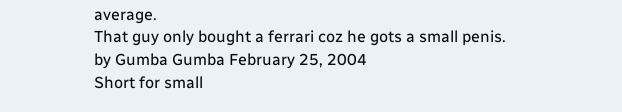average.
That guy only bought a ferrari coz he gots a small penis.
by Gumba Gumba February 25, 2004
Short for small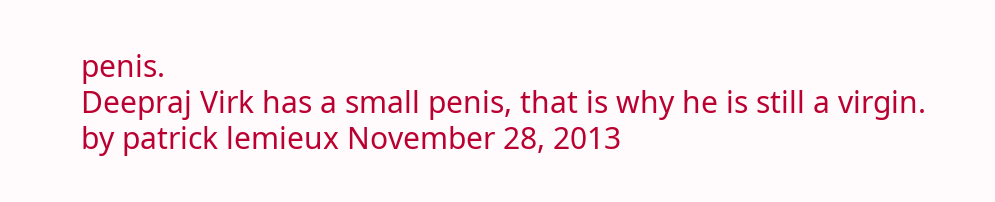penis.
Deepraj Virk has a small penis, that is why he is still a virgin.
by patrick lemieux November 28, 2013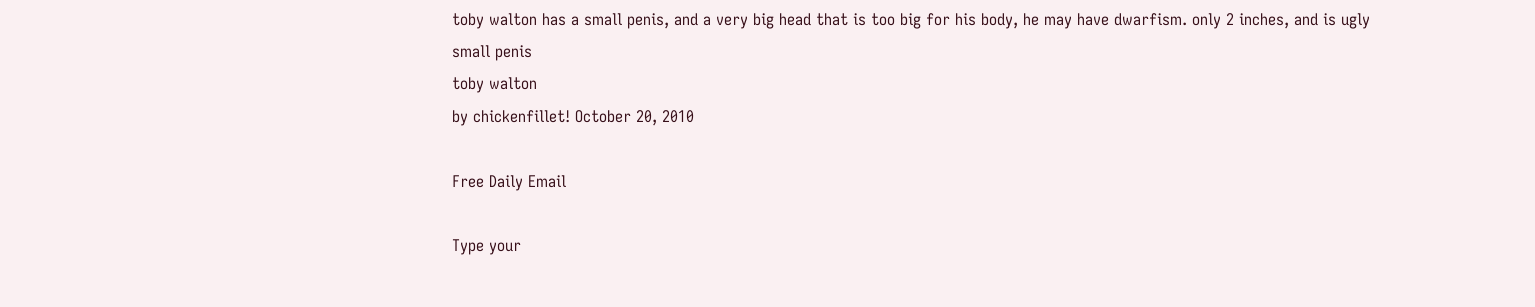toby walton has a small penis, and a very big head that is too big for his body, he may have dwarfism. only 2 inches, and is ugly
small penis
toby walton
by chickenfillet! October 20, 2010

Free Daily Email

Type your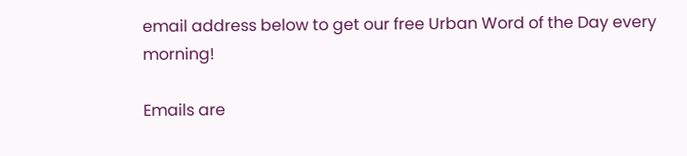email address below to get our free Urban Word of the Day every morning!

Emails are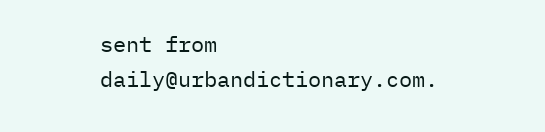sent from daily@urbandictionary.com.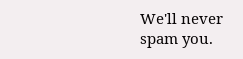We'll never spam you.